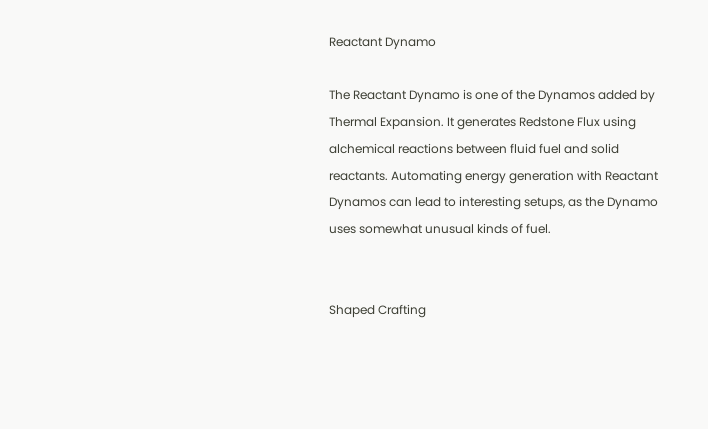Reactant Dynamo

The Reactant Dynamo is one of the Dynamos added by Thermal Expansion. It generates Redstone Flux using alchemical reactions between fluid fuel and solid reactants. Automating energy generation with Reactant Dynamos can lead to interesting setups, as the Dynamo uses somewhat unusual kinds of fuel.


Shaped Crafting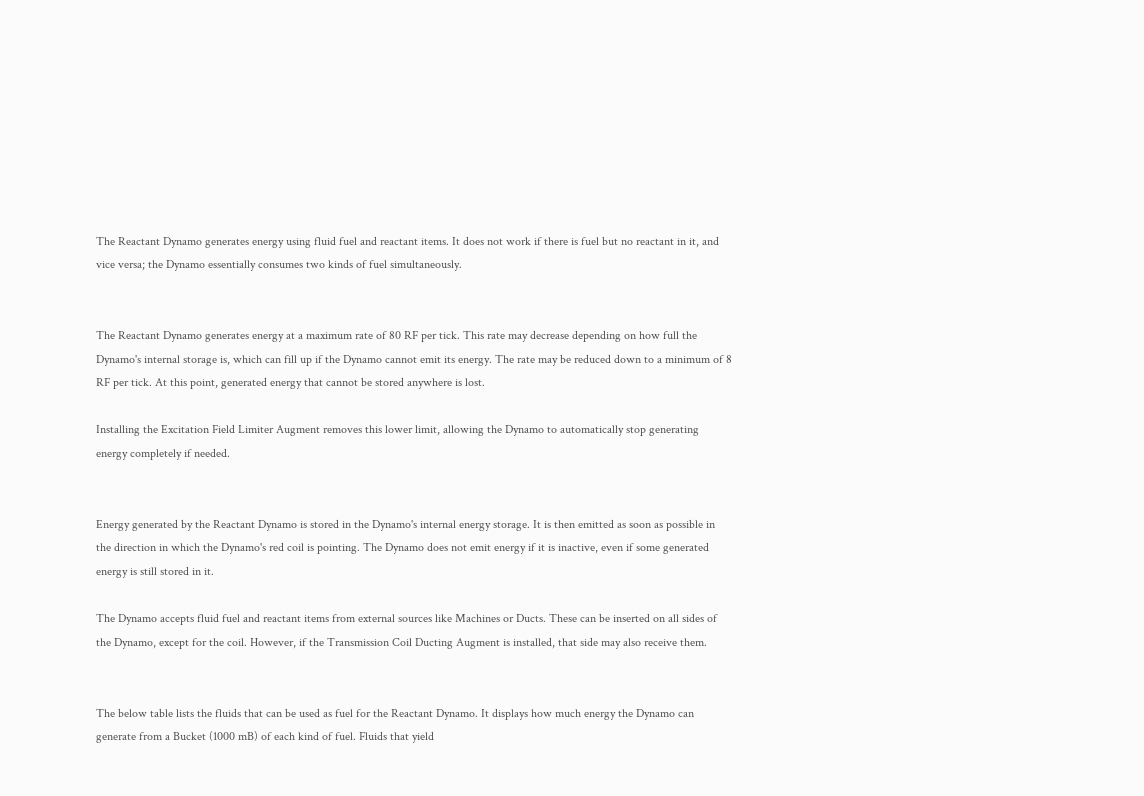The Reactant Dynamo generates energy using fluid fuel and reactant items. It does not work if there is fuel but no reactant in it, and vice versa; the Dynamo essentially consumes two kinds of fuel simultaneously.


The Reactant Dynamo generates energy at a maximum rate of 80 RF per tick. This rate may decrease depending on how full the Dynamo's internal storage is, which can fill up if the Dynamo cannot emit its energy. The rate may be reduced down to a minimum of 8 RF per tick. At this point, generated energy that cannot be stored anywhere is lost.

Installing the Excitation Field Limiter Augment removes this lower limit, allowing the Dynamo to automatically stop generating energy completely if needed.


Energy generated by the Reactant Dynamo is stored in the Dynamo's internal energy storage. It is then emitted as soon as possible in the direction in which the Dynamo's red coil is pointing. The Dynamo does not emit energy if it is inactive, even if some generated energy is still stored in it.

The Dynamo accepts fluid fuel and reactant items from external sources like Machines or Ducts. These can be inserted on all sides of the Dynamo, except for the coil. However, if the Transmission Coil Ducting Augment is installed, that side may also receive them.


The below table lists the fluids that can be used as fuel for the Reactant Dynamo. It displays how much energy the Dynamo can generate from a Bucket (1000 mB) of each kind of fuel. Fluids that yield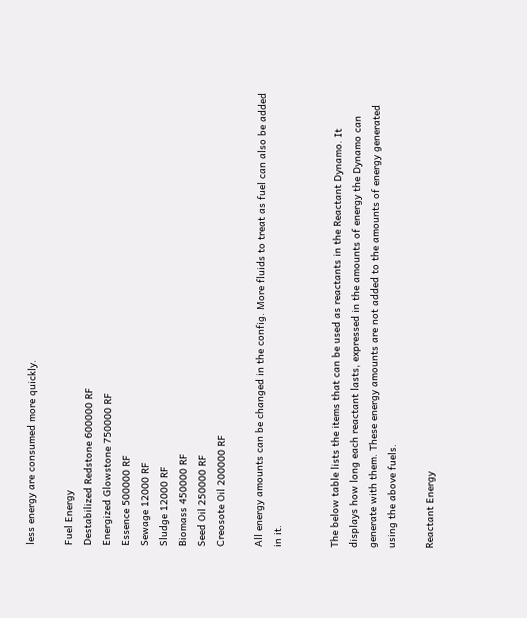less energy are consumed more quickly.

Fuel Energy
Destabilized Redstone 600000 RF
Energized Glowstone 750000 RF
Essence 500000 RF
Sewage 12000 RF
Sludge 12000 RF
Biomass 450000 RF
Seed Oil 250000 RF
Creosote Oil 200000 RF

All energy amounts can be changed in the config. More fluids to treat as fuel can also be added in it.


The below table lists the items that can be used as reactants in the Reactant Dynamo. It displays how long each reactant lasts, expressed in the amounts of energy the Dynamo can generate with them. These energy amounts are not added to the amounts of energy generated using the above fuels.

Reactant Energy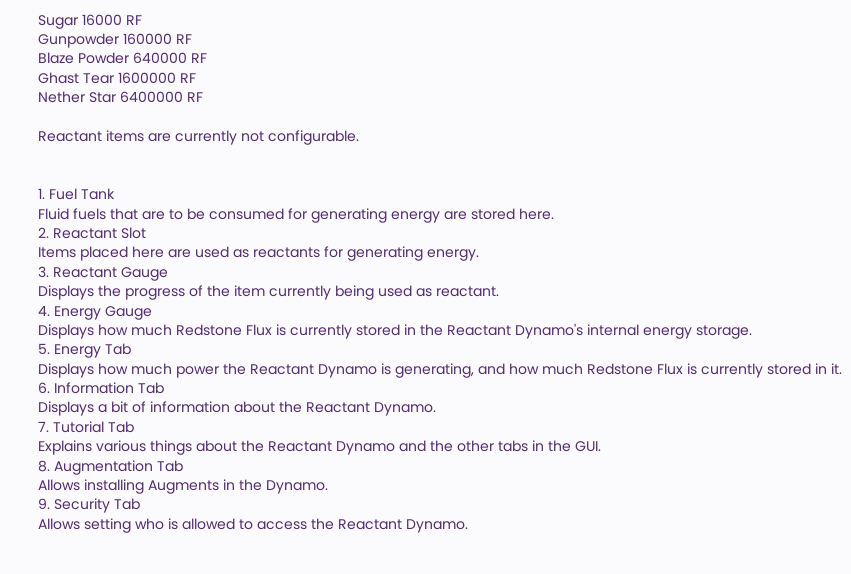Sugar 16000 RF
Gunpowder 160000 RF
Blaze Powder 640000 RF
Ghast Tear 1600000 RF
Nether Star 6400000 RF

Reactant items are currently not configurable.


1. Fuel Tank
Fluid fuels that are to be consumed for generating energy are stored here.
2. Reactant Slot
Items placed here are used as reactants for generating energy.
3. Reactant Gauge
Displays the progress of the item currently being used as reactant.
4. Energy Gauge
Displays how much Redstone Flux is currently stored in the Reactant Dynamo's internal energy storage.
5. Energy Tab
Displays how much power the Reactant Dynamo is generating, and how much Redstone Flux is currently stored in it.
6. Information Tab
Displays a bit of information about the Reactant Dynamo.
7. Tutorial Tab
Explains various things about the Reactant Dynamo and the other tabs in the GUI.
8. Augmentation Tab
Allows installing Augments in the Dynamo.
9. Security Tab
Allows setting who is allowed to access the Reactant Dynamo.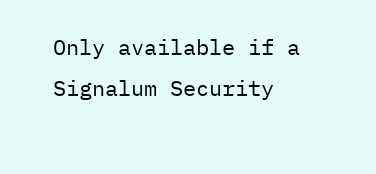Only available if a Signalum Security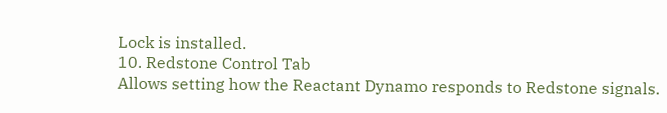Lock is installed.
10. Redstone Control Tab
Allows setting how the Reactant Dynamo responds to Redstone signals.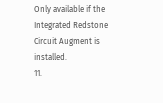Only available if the Integrated Redstone Circuit Augment is installed.
11.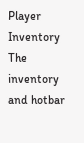Player Inventory
The inventory and hotbar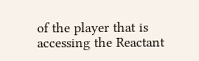of the player that is accessing the Reactant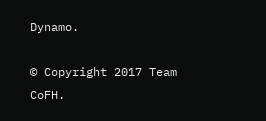Dynamo.

© Copyright 2017 Team CoFH.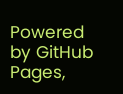Powered by GitHub Pages,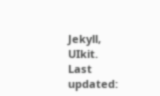Jekyll, UIkit.
Last updated: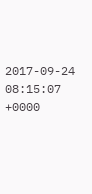2017-09-24 08:15:07 +0000